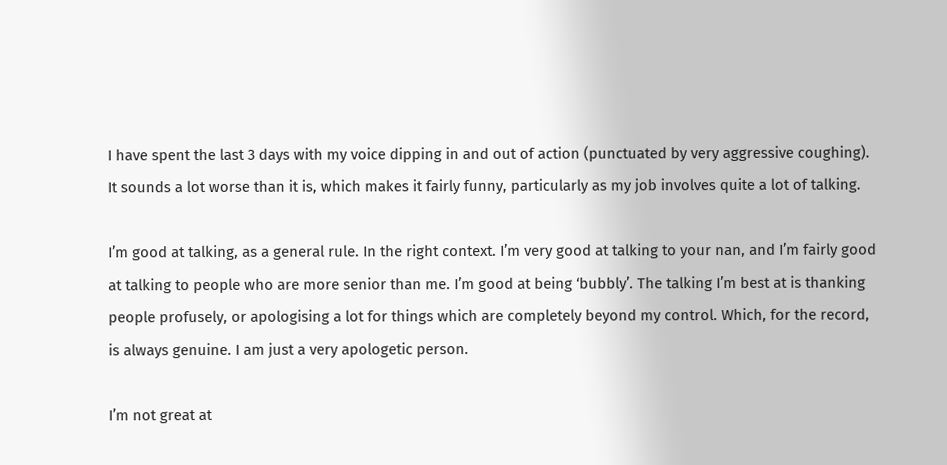I have spent the last 3 days with my voice dipping in and out of action (punctuated by very aggressive coughing). It sounds a lot worse than it is, which makes it fairly funny, particularly as my job involves quite a lot of talking.

I’m good at talking, as a general rule. In the right context. I’m very good at talking to your nan, and I’m fairly good at talking to people who are more senior than me. I’m good at being ‘bubbly’. The talking I’m best at is thanking people profusely, or apologising a lot for things which are completely beyond my control. Which, for the record, is always genuine. I am just a very apologetic person.

I’m not great at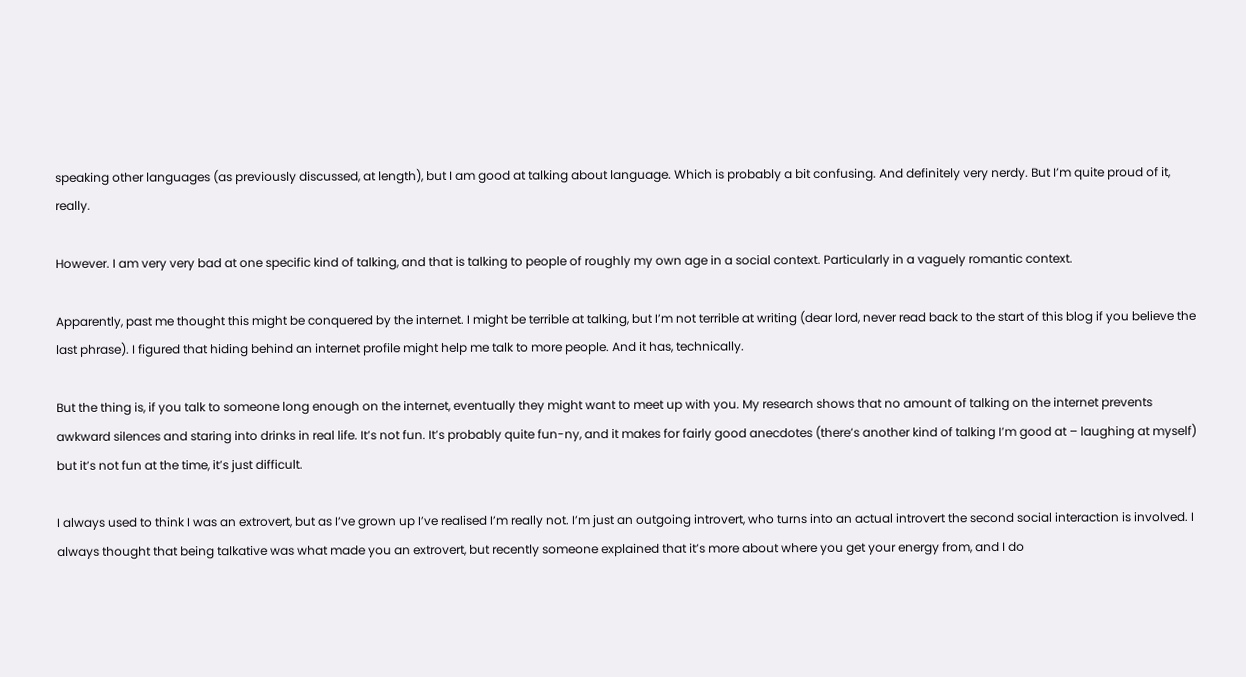speaking other languages (as previously discussed, at length), but I am good at talking about language. Which is probably a bit confusing. And definitely very nerdy. But I’m quite proud of it, really.

However. I am very very bad at one specific kind of talking, and that is talking to people of roughly my own age in a social context. Particularly in a vaguely romantic context.

Apparently, past me thought this might be conquered by the internet. I might be terrible at talking, but I’m not terrible at writing (dear lord, never read back to the start of this blog if you believe the last phrase). I figured that hiding behind an internet profile might help me talk to more people. And it has, technically.

But the thing is, if you talk to someone long enough on the internet, eventually they might want to meet up with you. My research shows that no amount of talking on the internet prevents awkward silences and staring into drinks in real life. It’s not fun. It’s probably quite fun-ny, and it makes for fairly good anecdotes (there’s another kind of talking I’m good at – laughing at myself) but it’s not fun at the time, it’s just difficult.

I always used to think I was an extrovert, but as I’ve grown up I’ve realised I’m really not. I’m just an outgoing introvert, who turns into an actual introvert the second social interaction is involved. I always thought that being talkative was what made you an extrovert, but recently someone explained that it’s more about where you get your energy from, and I do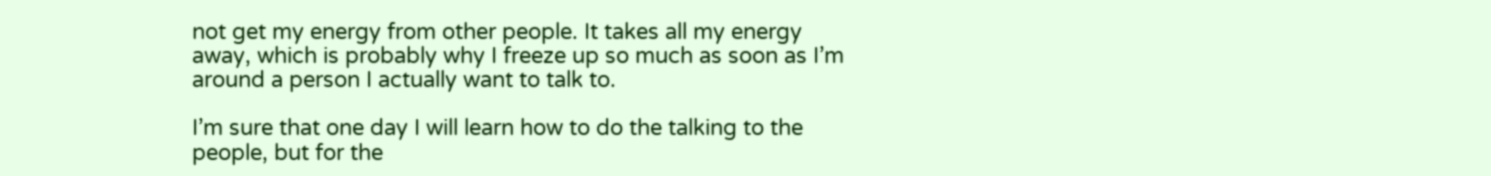not get my energy from other people. It takes all my energy away, which is probably why I freeze up so much as soon as I’m around a person I actually want to talk to.

I’m sure that one day I will learn how to do the talking to the people, but for the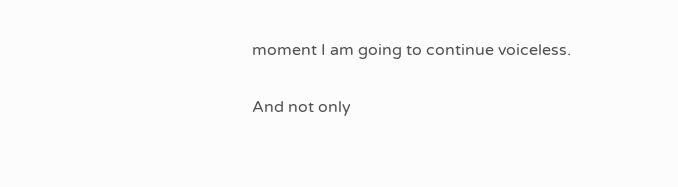moment I am going to continue voiceless.

And not only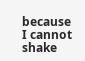because I cannot shake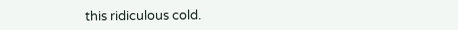this ridiculous cold.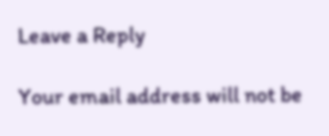Leave a Reply

Your email address will not be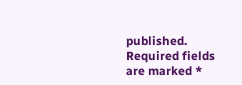published. Required fields are marked *